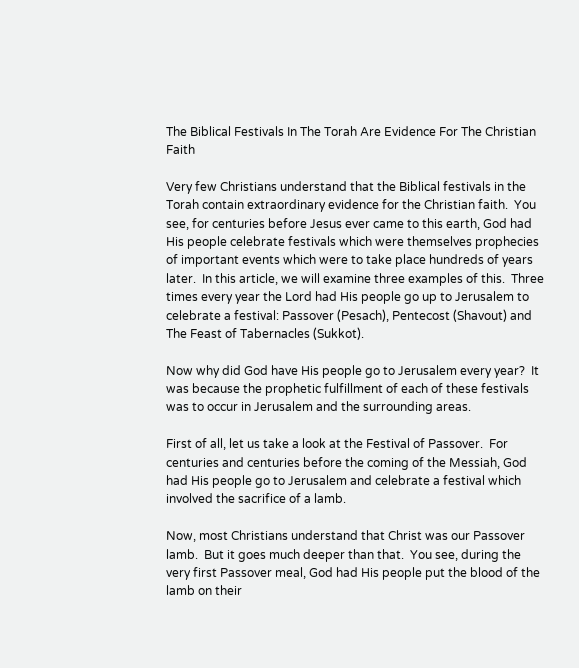The Biblical Festivals In The Torah Are Evidence For The Christian Faith

Very few Christians understand that the Biblical festivals in the Torah contain extraordinary evidence for the Christian faith.  You see, for centuries before Jesus ever came to this earth, God had His people celebrate festivals which were themselves prophecies of important events which were to take place hundreds of years later.  In this article, we will examine three examples of this.  Three times every year the Lord had His people go up to Jerusalem to celebrate a festival: Passover (Pesach), Pentecost (Shavout) and The Feast of Tabernacles (Sukkot).

Now why did God have His people go to Jerusalem every year?  It was because the prophetic fulfillment of each of these festivals was to occur in Jerusalem and the surrounding areas.

First of all, let us take a look at the Festival of Passover.  For centuries and centuries before the coming of the Messiah, God had His people go to Jerusalem and celebrate a festival which involved the sacrifice of a lamb.

Now, most Christians understand that Christ was our Passover lamb.  But it goes much deeper than that.  You see, during the very first Passover meal, God had His people put the blood of the lamb on their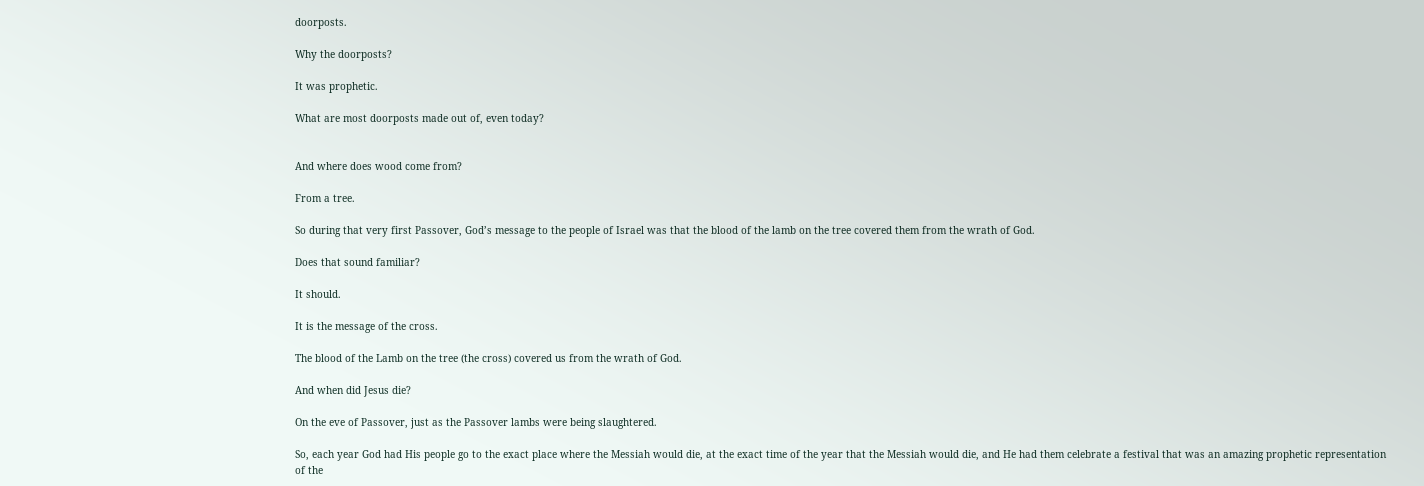doorposts.

Why the doorposts?

It was prophetic.

What are most doorposts made out of, even today?


And where does wood come from?

From a tree.

So during that very first Passover, God’s message to the people of Israel was that the blood of the lamb on the tree covered them from the wrath of God.

Does that sound familiar?

It should.

It is the message of the cross.

The blood of the Lamb on the tree (the cross) covered us from the wrath of God.

And when did Jesus die?

On the eve of Passover, just as the Passover lambs were being slaughtered.

So, each year God had His people go to the exact place where the Messiah would die, at the exact time of the year that the Messiah would die, and He had them celebrate a festival that was an amazing prophetic representation of the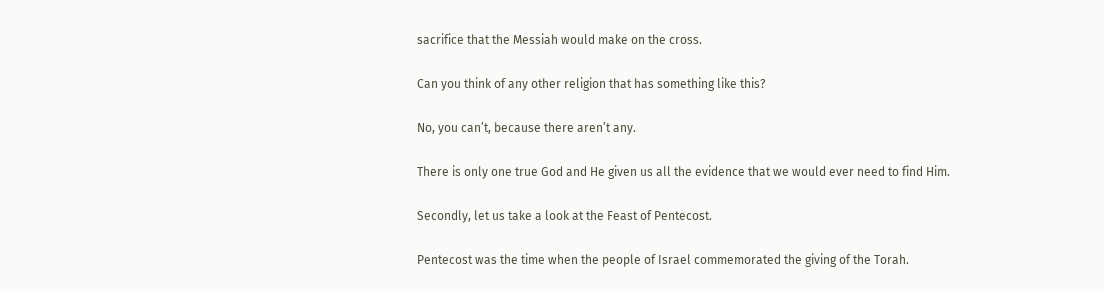sacrifice that the Messiah would make on the cross.

Can you think of any other religion that has something like this?

No, you can’t, because there aren’t any.

There is only one true God and He given us all the evidence that we would ever need to find Him.

Secondly, let us take a look at the Feast of Pentecost.

Pentecost was the time when the people of Israel commemorated the giving of the Torah.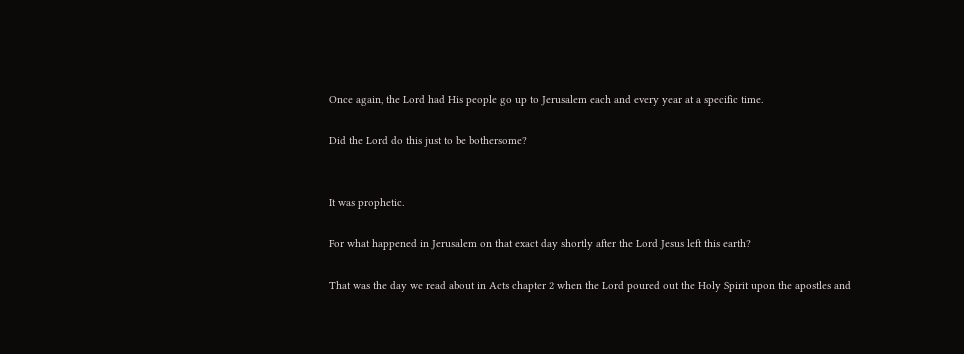Once again, the Lord had His people go up to Jerusalem each and every year at a specific time.

Did the Lord do this just to be bothersome?


It was prophetic.

For what happened in Jerusalem on that exact day shortly after the Lord Jesus left this earth?

That was the day we read about in Acts chapter 2 when the Lord poured out the Holy Spirit upon the apostles and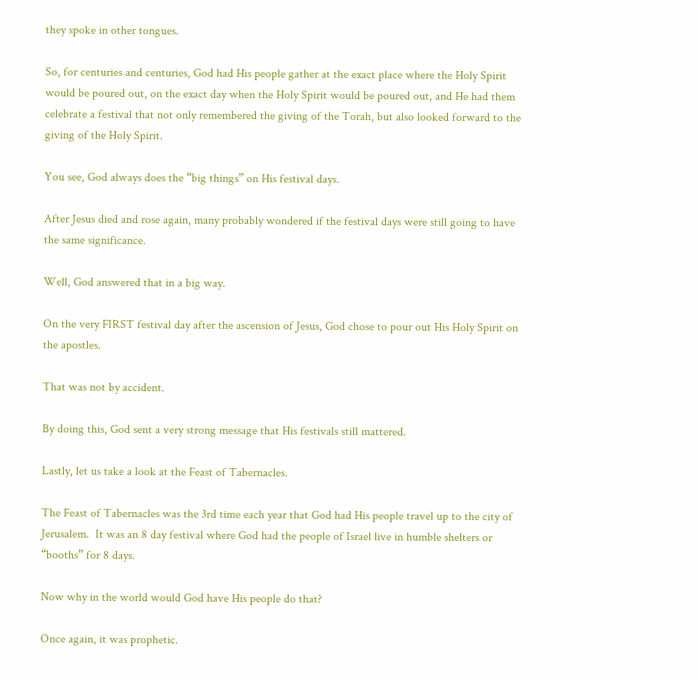they spoke in other tongues.

So, for centuries and centuries, God had His people gather at the exact place where the Holy Spirit would be poured out, on the exact day when the Holy Spirit would be poured out, and He had them celebrate a festival that not only remembered the giving of the Torah, but also looked forward to the giving of the Holy Spirit.

You see, God always does the “big things” on His festival days.

After Jesus died and rose again, many probably wondered if the festival days were still going to have the same significance.

Well, God answered that in a big way.

On the very FIRST festival day after the ascension of Jesus, God chose to pour out His Holy Spirit on the apostles.

That was not by accident.

By doing this, God sent a very strong message that His festivals still mattered.

Lastly, let us take a look at the Feast of Tabernacles.

The Feast of Tabernacles was the 3rd time each year that God had His people travel up to the city of Jerusalem.  It was an 8 day festival where God had the people of Israel live in humble shelters or “booths” for 8 days.

Now why in the world would God have His people do that?

Once again, it was prophetic.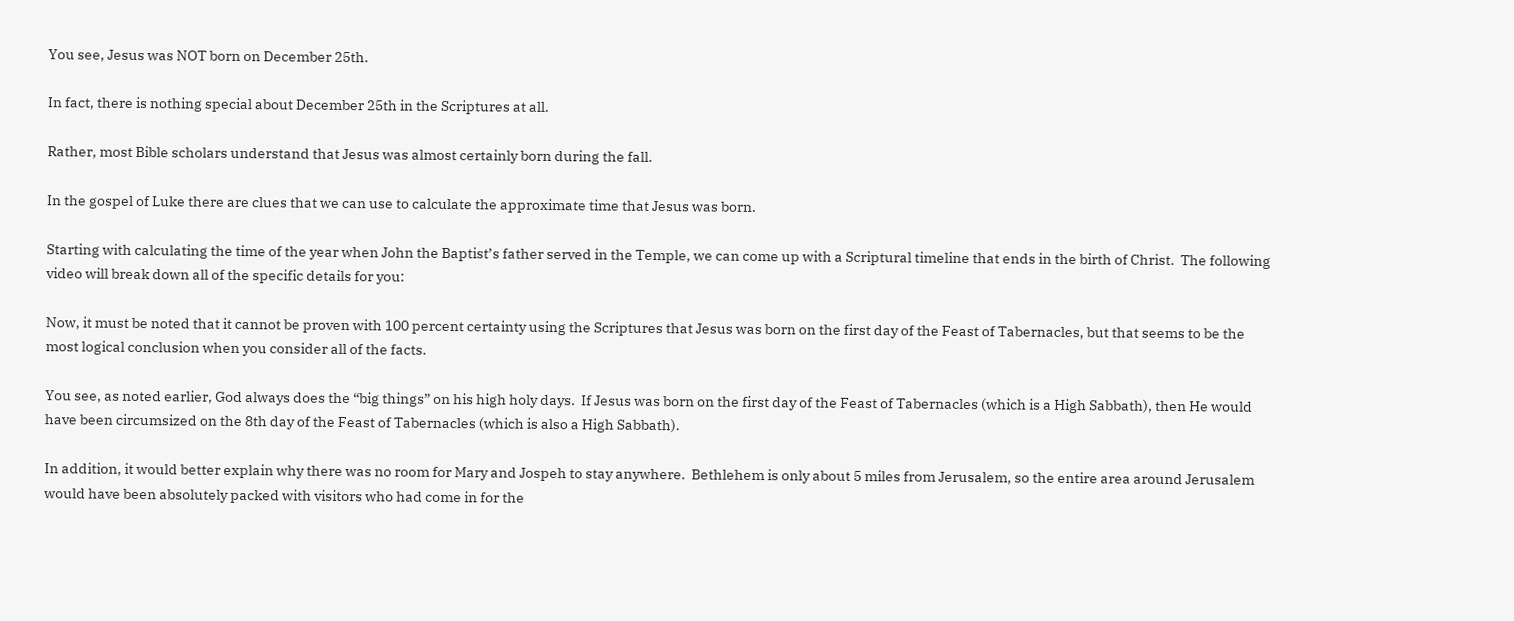You see, Jesus was NOT born on December 25th.

In fact, there is nothing special about December 25th in the Scriptures at all.

Rather, most Bible scholars understand that Jesus was almost certainly born during the fall.

In the gospel of Luke there are clues that we can use to calculate the approximate time that Jesus was born.

Starting with calculating the time of the year when John the Baptist’s father served in the Temple, we can come up with a Scriptural timeline that ends in the birth of Christ.  The following video will break down all of the specific details for you:

Now, it must be noted that it cannot be proven with 100 percent certainty using the Scriptures that Jesus was born on the first day of the Feast of Tabernacles, but that seems to be the most logical conclusion when you consider all of the facts.

You see, as noted earlier, God always does the “big things” on his high holy days.  If Jesus was born on the first day of the Feast of Tabernacles (which is a High Sabbath), then He would have been circumsized on the 8th day of the Feast of Tabernacles (which is also a High Sabbath).

In addition, it would better explain why there was no room for Mary and Jospeh to stay anywhere.  Bethlehem is only about 5 miles from Jerusalem, so the entire area around Jerusalem would have been absolutely packed with visitors who had come in for the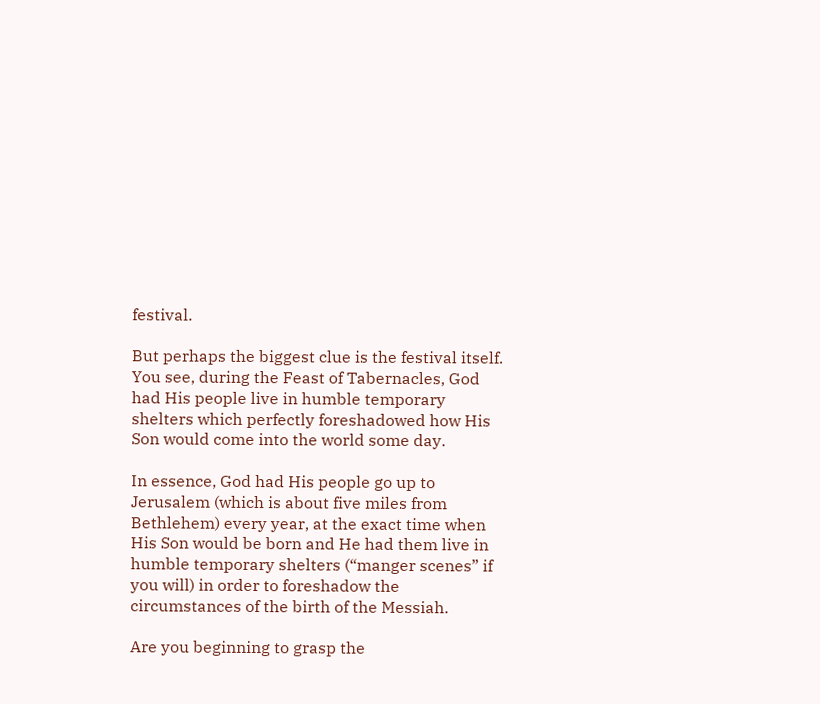festival.

But perhaps the biggest clue is the festival itself.  You see, during the Feast of Tabernacles, God had His people live in humble temporary shelters which perfectly foreshadowed how His Son would come into the world some day.

In essence, God had His people go up to Jerusalem (which is about five miles from Bethlehem) every year, at the exact time when His Son would be born and He had them live in humble temporary shelters (“manger scenes” if you will) in order to foreshadow the circumstances of the birth of the Messiah.

Are you beginning to grasp the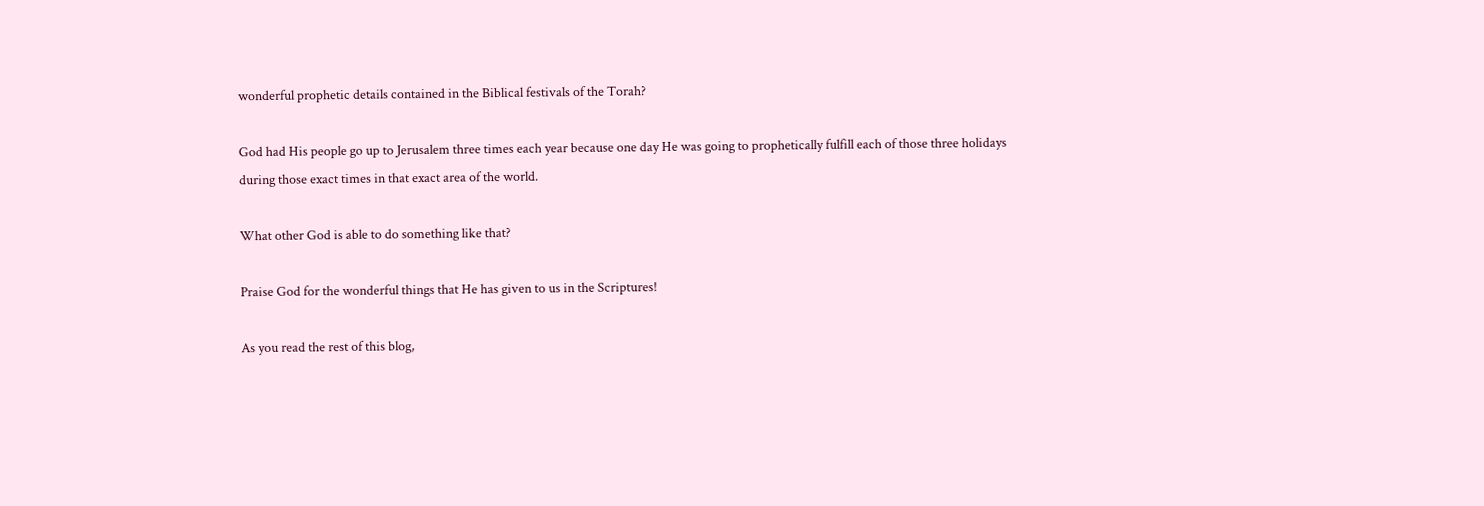wonderful prophetic details contained in the Biblical festivals of the Torah?

God had His people go up to Jerusalem three times each year because one day He was going to prophetically fulfill each of those three holidays during those exact times in that exact area of the world.

What other God is able to do something like that?

Praise God for the wonderful things that He has given to us in the Scriptures!

As you read the rest of this blog,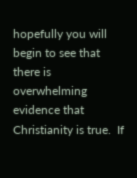hopefully you will begin to see that there is overwhelming evidence that Christianity is true.  If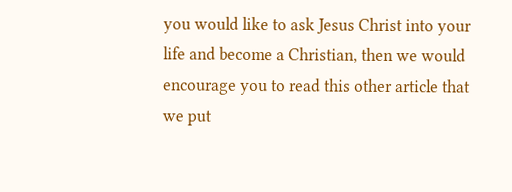you would like to ask Jesus Christ into your life and become a Christian, then we would encourage you to read this other article that we put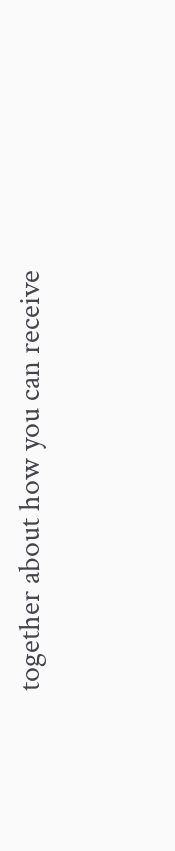together about how you can receive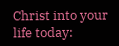Christ into your life today: